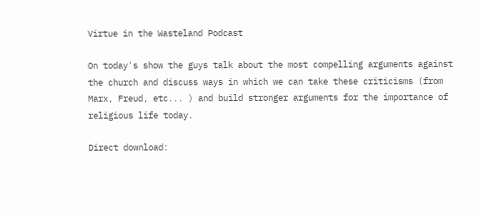Virtue in the Wasteland Podcast

On today's show the guys talk about the most compelling arguments against the church and discuss ways in which we can take these criticisms (from Marx, Freud, etc... ) and build stronger arguments for the importance of religious life today.

Direct download: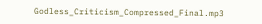Godless_Criticism_Compressed_Final.mp3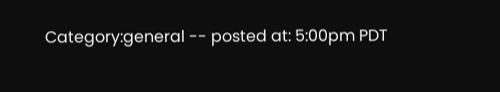Category:general -- posted at: 5:00pm PDT